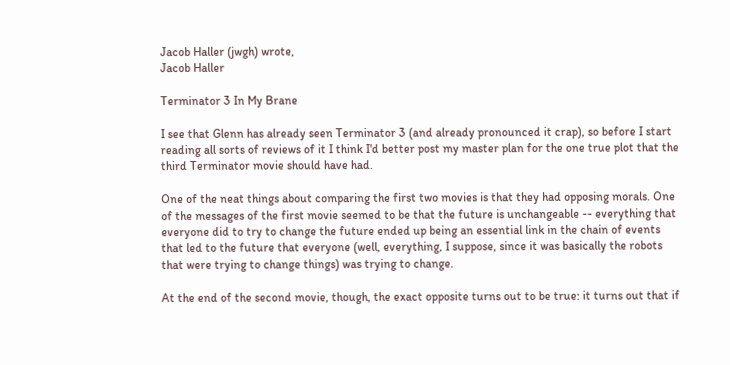Jacob Haller (jwgh) wrote,
Jacob Haller

Terminator 3 In My Brane

I see that Glenn has already seen Terminator 3 (and already pronounced it crap), so before I start reading all sorts of reviews of it I think I'd better post my master plan for the one true plot that the third Terminator movie should have had.

One of the neat things about comparing the first two movies is that they had opposing morals. One of the messages of the first movie seemed to be that the future is unchangeable -- everything that everyone did to try to change the future ended up being an essential link in the chain of events that led to the future that everyone (well, everything, I suppose, since it was basically the robots that were trying to change things) was trying to change.

At the end of the second movie, though, the exact opposite turns out to be true: it turns out that if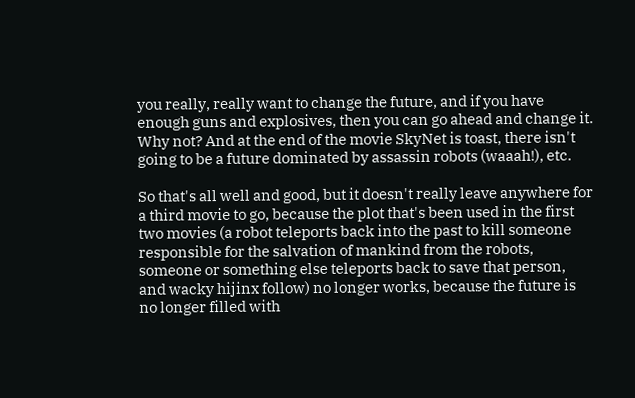you really, really want to change the future, and if you have enough guns and explosives, then you can go ahead and change it. Why not? And at the end of the movie SkyNet is toast, there isn't going to be a future dominated by assassin robots (waaah!), etc.

So that's all well and good, but it doesn't really leave anywhere for a third movie to go, because the plot that's been used in the first two movies (a robot teleports back into the past to kill someone responsible for the salvation of mankind from the robots, someone or something else teleports back to save that person, and wacky hijinx follow) no longer works, because the future is no longer filled with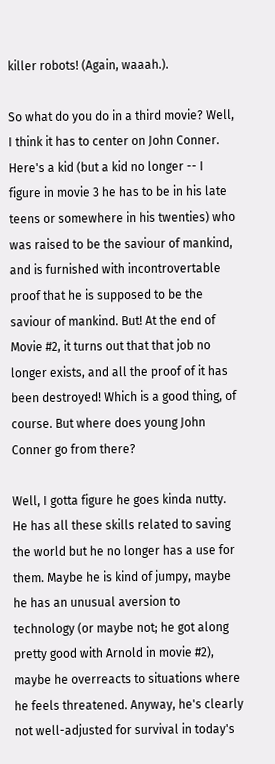killer robots! (Again, waaah.).

So what do you do in a third movie? Well, I think it has to center on John Conner. Here's a kid (but a kid no longer -- I figure in movie 3 he has to be in his late teens or somewhere in his twenties) who was raised to be the saviour of mankind, and is furnished with incontrovertable proof that he is supposed to be the saviour of mankind. But! At the end of Movie #2, it turns out that that job no longer exists, and all the proof of it has been destroyed! Which is a good thing, of course. But where does young John Conner go from there?

Well, I gotta figure he goes kinda nutty. He has all these skills related to saving the world but he no longer has a use for them. Maybe he is kind of jumpy, maybe he has an unusual aversion to technology (or maybe not; he got along pretty good with Arnold in movie #2), maybe he overreacts to situations where he feels threatened. Anyway, he's clearly not well-adjusted for survival in today's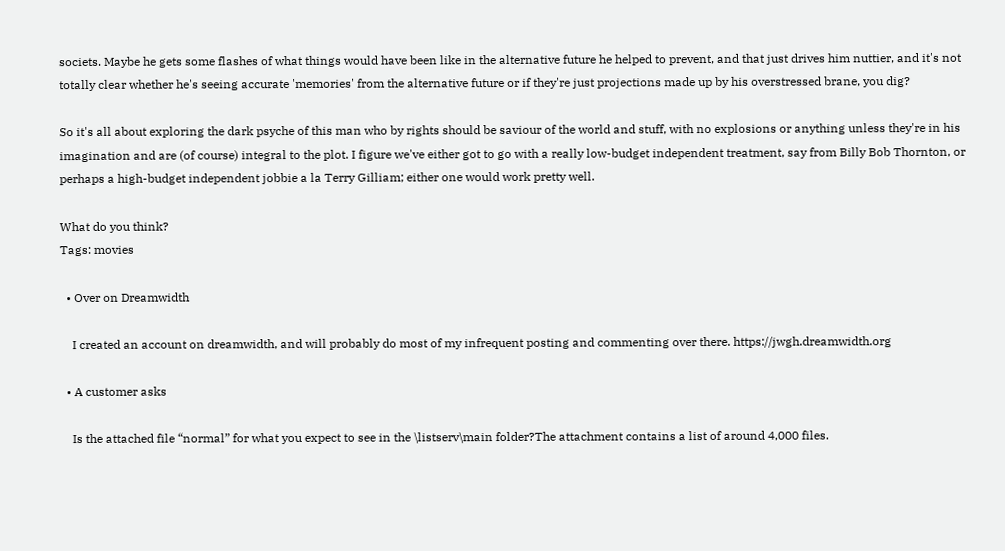societs. Maybe he gets some flashes of what things would have been like in the alternative future he helped to prevent, and that just drives him nuttier, and it's not totally clear whether he's seeing accurate 'memories' from the alternative future or if they're just projections made up by his overstressed brane, you dig?

So it's all about exploring the dark psyche of this man who by rights should be saviour of the world and stuff, with no explosions or anything unless they're in his imagination and are (of course) integral to the plot. I figure we've either got to go with a really low-budget independent treatment, say from Billy Bob Thornton, or perhaps a high-budget independent jobbie a la Terry Gilliam; either one would work pretty well.

What do you think?
Tags: movies

  • Over on Dreamwidth

    I created an account on dreamwidth, and will probably do most of my infrequent posting and commenting over there. https://jwgh.dreamwidth.org

  • A customer asks

    Is the attached file “normal” for what you expect to see in the \listserv\main folder?The attachment contains a list of around 4,000 files.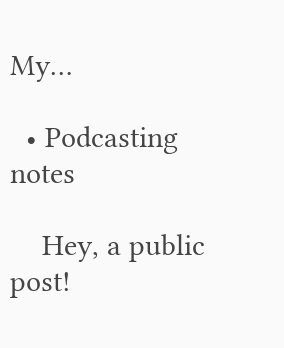My…

  • Podcasting notes

    Hey, a public post!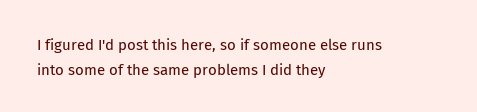I figured I'd post this here, so if someone else runs into some of the same problems I did they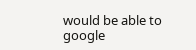would be able to google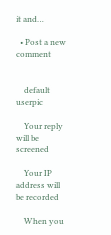it and…

  • Post a new comment


    default userpic

    Your reply will be screened

    Your IP address will be recorded

    When you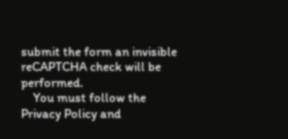submit the form an invisible reCAPTCHA check will be performed.
    You must follow the Privacy Policy and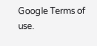Google Terms of use.